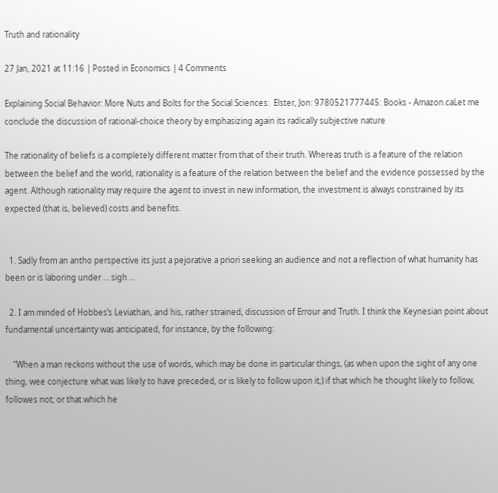Truth and rationality

27 Jan, 2021 at 11:16 | Posted in Economics | 4 Comments

Explaining Social Behavior: More Nuts and Bolts for the Social Sciences:  Elster, Jon: 9780521777445: Books - Amazon.caLet me conclude the discussion of rational-choice theory by emphasizing again its radically subjective nature

The rationality of beliefs is a completely different matter from that of their truth. Whereas truth is a feature of the relation between the belief and the world, rationality is a feature of the relation between the belief and the evidence possessed by the agent. Although rationality may require the agent to invest in new information, the investment is always constrained by its expected (that is, believed) costs and benefits.


  1. Sadly from an antho perspective its just a pejorative a priori seeking an audience and not a reflection of what humanity has been or is laboring under … sigh …

  2. I am minded of Hobbes’s Leviathan, and his, rather strained, discussion of Errour and Truth. I think the Keynesian point about fundamental uncertainty was anticipated, for instance, by the following:

    “When a man reckons without the use of words, which may be done in particular things, (as when upon the sight of any one thing, wee conjecture what was likely to have preceded, or is likely to follow upon it;) if that which he thought likely to follow, followes not; or that which he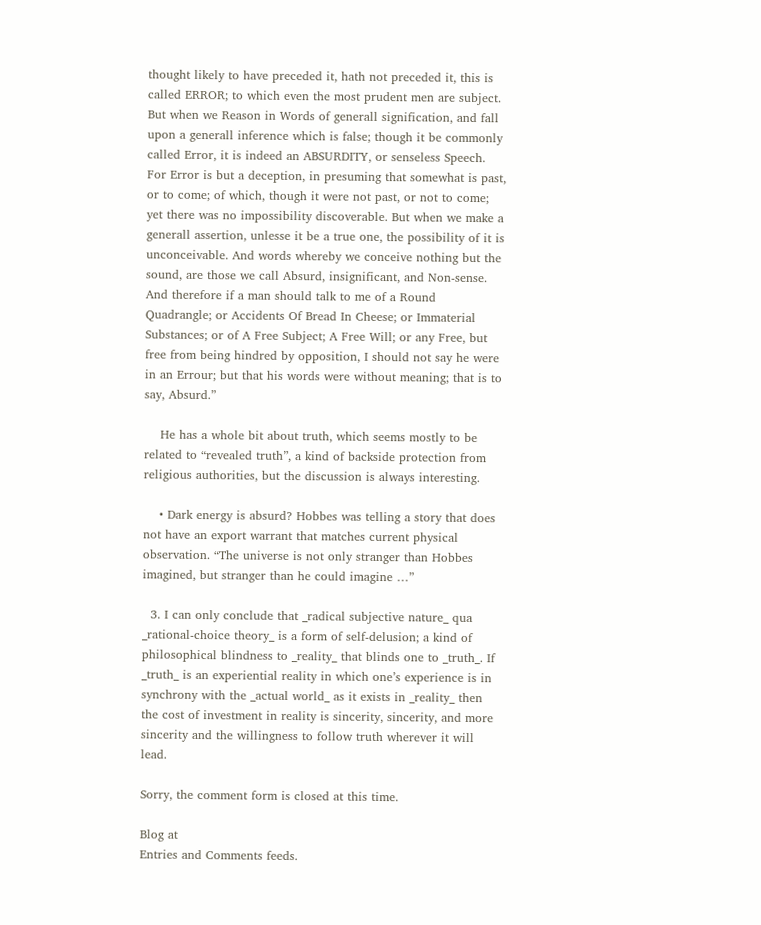thought likely to have preceded it, hath not preceded it, this is called ERROR; to which even the most prudent men are subject. But when we Reason in Words of generall signification, and fall upon a generall inference which is false; though it be commonly called Error, it is indeed an ABSURDITY, or senseless Speech. For Error is but a deception, in presuming that somewhat is past, or to come; of which, though it were not past, or not to come; yet there was no impossibility discoverable. But when we make a generall assertion, unlesse it be a true one, the possibility of it is unconceivable. And words whereby we conceive nothing but the sound, are those we call Absurd, insignificant, and Non-sense. And therefore if a man should talk to me of a Round Quadrangle; or Accidents Of Bread In Cheese; or Immaterial Substances; or of A Free Subject; A Free Will; or any Free, but free from being hindred by opposition, I should not say he were in an Errour; but that his words were without meaning; that is to say, Absurd.”

    He has a whole bit about truth, which seems mostly to be related to “revealed truth”, a kind of backside protection from religious authorities, but the discussion is always interesting.

    • Dark energy is absurd? Hobbes was telling a story that does not have an export warrant that matches current physical observation. “The universe is not only stranger than Hobbes imagined, but stranger than he could imagine …”

  3. I can only conclude that _radical subjective nature_ qua _rational-choice theory_ is a form of self-delusion; a kind of philosophical blindness to _reality_ that blinds one to _truth_. If _truth_ is an experiential reality in which one’s experience is in synchrony with the _actual world_ as it exists in _reality_ then the cost of investment in reality is sincerity, sincerity, and more sincerity and the willingness to follow truth wherever it will lead.

Sorry, the comment form is closed at this time.

Blog at
Entries and Comments feeds.